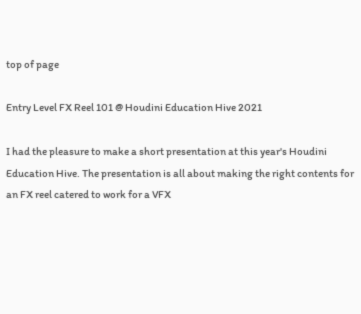top of page

Entry Level FX Reel 101 @ Houdini Education Hive 2021

I had the pleasure to make a short presentation at this year's Houdini Education Hive. The presentation is all about making the right contents for an FX reel catered to work for a VFX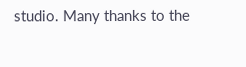studio. Many thanks to the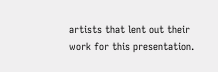artists that lent out their work for this presentation.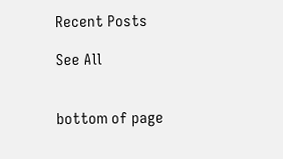Recent Posts

See All


bottom of page